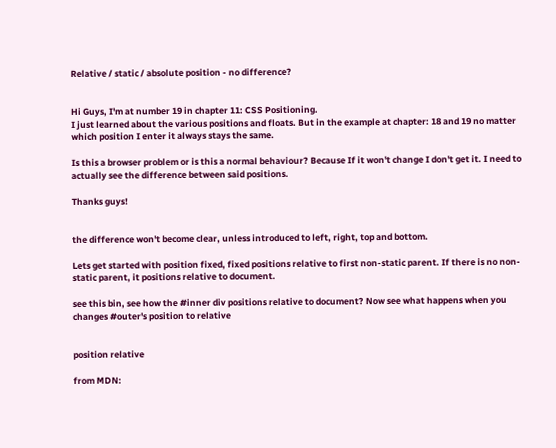Relative / static / absolute position - no difference?


Hi Guys, I'm at number 19 in chapter 11: CSS Positioning.
I just learned about the various positions and floats. But in the example at chapter: 18 and 19 no matter which position I enter it always stays the same.

Is this a browser problem or is this a normal behaviour? Because If it won't change I don't get it. I need to actually see the difference between said positions.

Thanks guys!


the difference won't become clear, unless introduced to left, right, top and bottom.

Lets get started with position fixed, fixed positions relative to first non-static parent. If there is no non-static parent, it positions relative to document.

see this bin, see how the #inner div positions relative to document? Now see what happens when you changes #outer's position to relative


position relative

from MDN: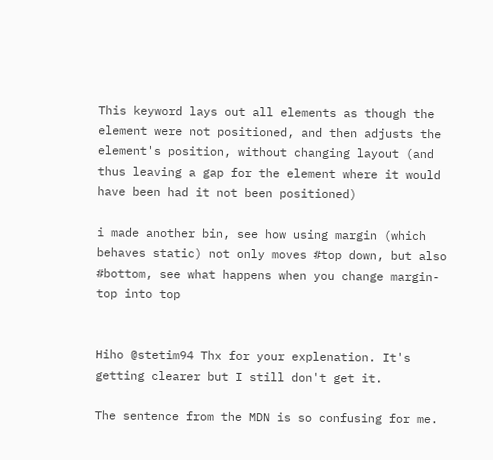This keyword lays out all elements as though the element were not positioned, and then adjusts the element's position, without changing layout (and thus leaving a gap for the element where it would have been had it not been positioned)

i made another bin, see how using margin (which behaves static) not only moves #top down, but also #bottom, see what happens when you change margin-top into top


Hiho @stetim94 Thx for your explenation. It's getting clearer but I still don't get it.

The sentence from the MDN is so confusing for me.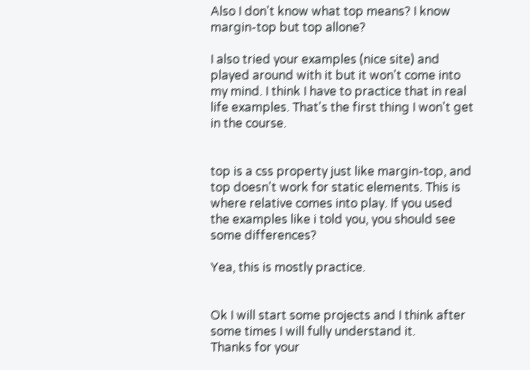Also I don't know what top means? I know margin-top but top allone?

I also tried your examples (nice site) and played around with it but it won't come into my mind. I think I have to practice that in real life examples. That's the first thing I won't get in the course.


top is a css property just like margin-top, and top doesn't work for static elements. This is where relative comes into play. If you used the examples like i told you, you should see some differences?

Yea, this is mostly practice.


Ok I will start some projects and I think after some times I will fully understand it.
Thanks for your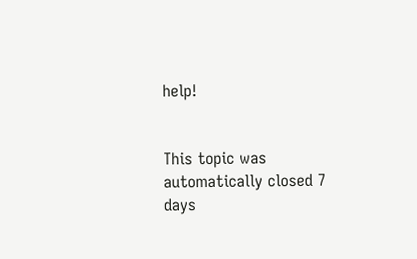help!


This topic was automatically closed 7 days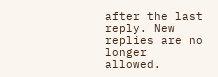after the last reply. New replies are no longer allowed.